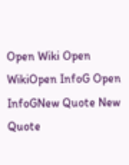Open Wiki Open WikiOpen InfoG Open InfoGNew Quote New Quote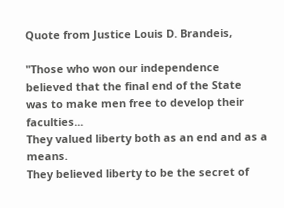Quote from Justice Louis D. Brandeis,

"Those who won our independence
believed that the final end of the State
was to make men free to develop their faculties...
They valued liberty both as an end and as a means.
They believed liberty to be the secret of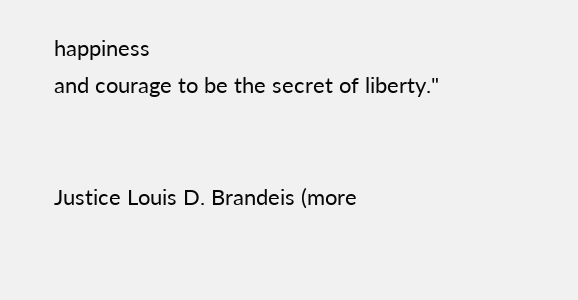happiness
and courage to be the secret of liberty."


Justice Louis D. Brandeis (more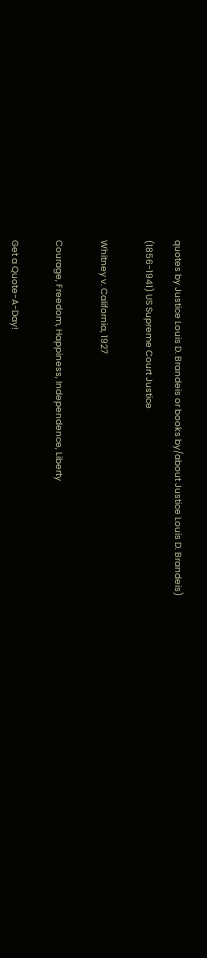quotes by Justice Louis D. Brandeis or books by/about Justice Louis D. Brandeis)

(1856-1941) US Supreme Court Justice


Whitney v. California, 1927


Courage, Freedom, Happiness, Independence, Liberty


Get a Quote-A-Day!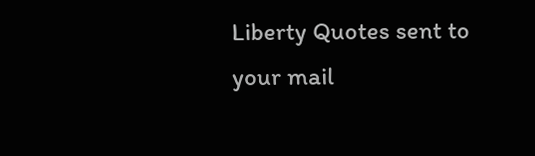Liberty Quotes sent to your mail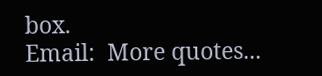box.
Email:  More quotes...